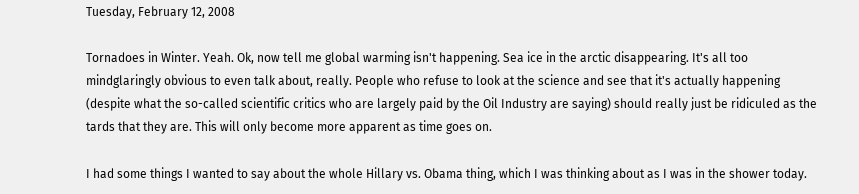Tuesday, February 12, 2008

Tornadoes in Winter. Yeah. Ok, now tell me global warming isn't happening. Sea ice in the arctic disappearing. It's all too mindglaringly obvious to even talk about, really. People who refuse to look at the science and see that it's actually happening (despite what the so-called scientific critics who are largely paid by the Oil Industry are saying) should really just be ridiculed as the tards that they are. This will only become more apparent as time goes on.

I had some things I wanted to say about the whole Hillary vs. Obama thing, which I was thinking about as I was in the shower today.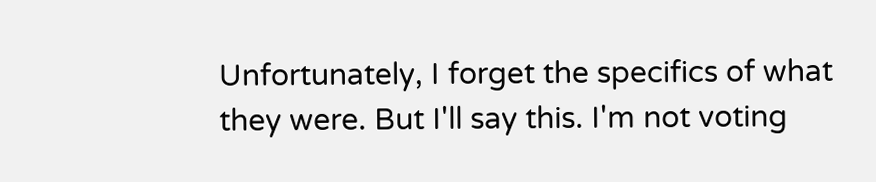Unfortunately, I forget the specifics of what they were. But I'll say this. I'm not voting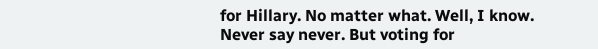for Hillary. No matter what. Well, I know. Never say never. But voting for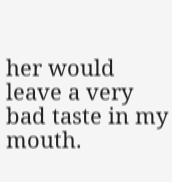her would leave a very bad taste in my mouth.